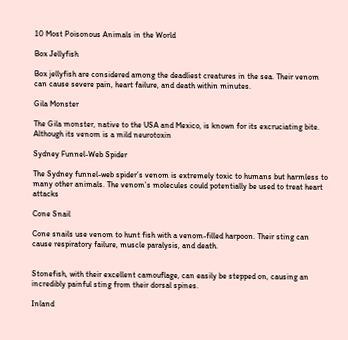10 Most Poisonous Animals in the World

Box Jellyfish

Box jellyfish are considered among the deadliest creatures in the sea. Their venom can cause severe pain, heart failure, and death within minutes.

Gila Monster

The Gila monster, native to the USA and Mexico, is known for its excruciating bite. Although its venom is a mild neurotoxin

Sydney Funnel-Web Spider

The Sydney funnel-web spider’s venom is extremely toxic to humans but harmless to many other animals. The venom’s molecules could potentially be used to treat heart attacks

Cone Snail

Cone snails use venom to hunt fish with a venom-filled harpoon. Their sting can cause respiratory failure, muscle paralysis, and death.


Stonefish, with their excellent camouflage, can easily be stepped on, causing an incredibly painful sting from their dorsal spines.

Inland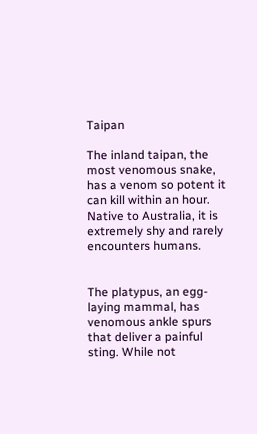Taipan

The inland taipan, the most venomous snake, has a venom so potent it can kill within an hour. Native to Australia, it is extremely shy and rarely encounters humans.


The platypus, an egg-laying mammal, has venomous ankle spurs that deliver a painful sting. While not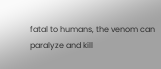fatal to humans, the venom can paralyze and kill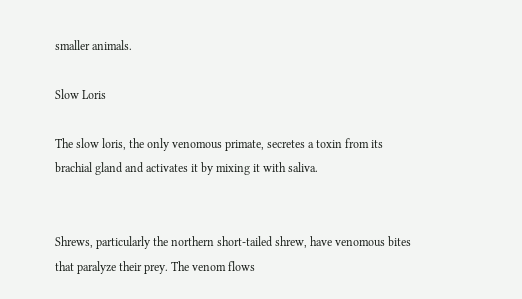smaller animals.

Slow Loris

The slow loris, the only venomous primate, secretes a toxin from its brachial gland and activates it by mixing it with saliva.


Shrews, particularly the northern short-tailed shrew, have venomous bites that paralyze their prey. The venom flows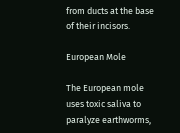from ducts at the base of their incisors.

European Mole

The European mole uses toxic saliva to paralyze earthworms,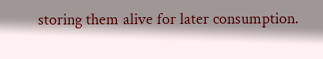storing them alive for later consumption.